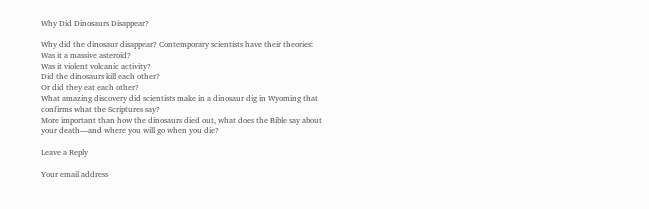Why Did Dinosaurs Disappear?

Why did the dinosaur disappear? Contemporary scientists have their theories:
Was it a massive asteroid?
Was it violent volcanic activity?
Did the dinosaurs kill each other?
Or did they eat each other?
What amazing discovery did scientists make in a dinosaur dig in Wyoming that confirms what the Scriptures say?
More important than how the dinosaurs died out, what does the Bible say about your death—and where you will go when you die?

Leave a Reply

Your email address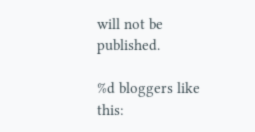will not be published.

%d bloggers like this: